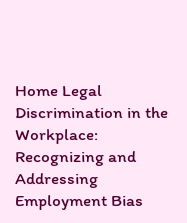Home Legal Discrimination in the Workplace: Recognizing and Addressing Employment Bias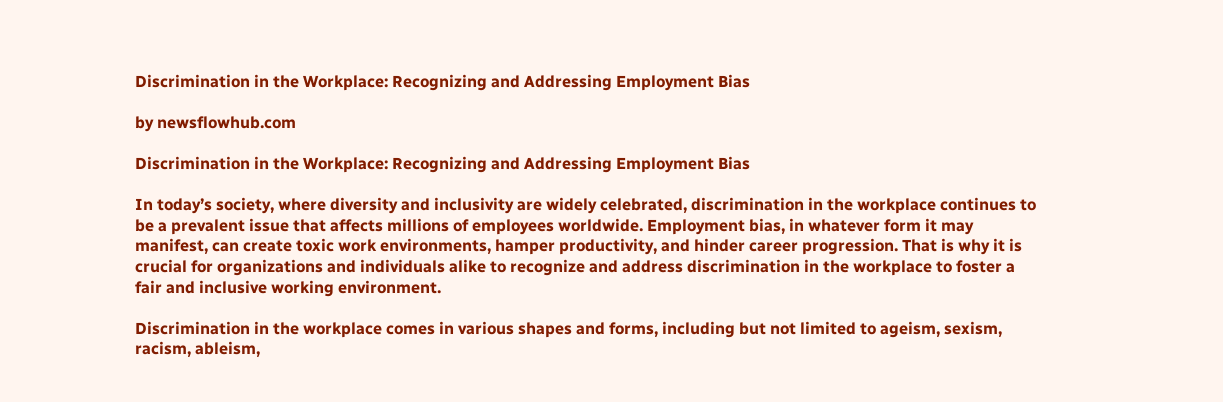Discrimination in the Workplace: Recognizing and Addressing Employment Bias

by newsflowhub.com

Discrimination in the Workplace: Recognizing and Addressing Employment Bias

In today’s society, where diversity and inclusivity are widely celebrated, discrimination in the workplace continues to be a prevalent issue that affects millions of employees worldwide. Employment bias, in whatever form it may manifest, can create toxic work environments, hamper productivity, and hinder career progression. That is why it is crucial for organizations and individuals alike to recognize and address discrimination in the workplace to foster a fair and inclusive working environment.

Discrimination in the workplace comes in various shapes and forms, including but not limited to ageism, sexism, racism, ableism,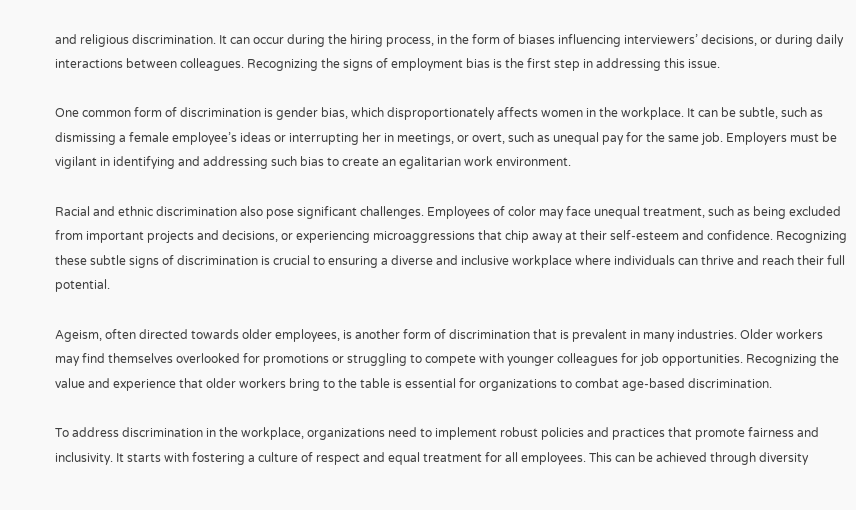and religious discrimination. It can occur during the hiring process, in the form of biases influencing interviewers’ decisions, or during daily interactions between colleagues. Recognizing the signs of employment bias is the first step in addressing this issue.

One common form of discrimination is gender bias, which disproportionately affects women in the workplace. It can be subtle, such as dismissing a female employee’s ideas or interrupting her in meetings, or overt, such as unequal pay for the same job. Employers must be vigilant in identifying and addressing such bias to create an egalitarian work environment.

Racial and ethnic discrimination also pose significant challenges. Employees of color may face unequal treatment, such as being excluded from important projects and decisions, or experiencing microaggressions that chip away at their self-esteem and confidence. Recognizing these subtle signs of discrimination is crucial to ensuring a diverse and inclusive workplace where individuals can thrive and reach their full potential.

Ageism, often directed towards older employees, is another form of discrimination that is prevalent in many industries. Older workers may find themselves overlooked for promotions or struggling to compete with younger colleagues for job opportunities. Recognizing the value and experience that older workers bring to the table is essential for organizations to combat age-based discrimination.

To address discrimination in the workplace, organizations need to implement robust policies and practices that promote fairness and inclusivity. It starts with fostering a culture of respect and equal treatment for all employees. This can be achieved through diversity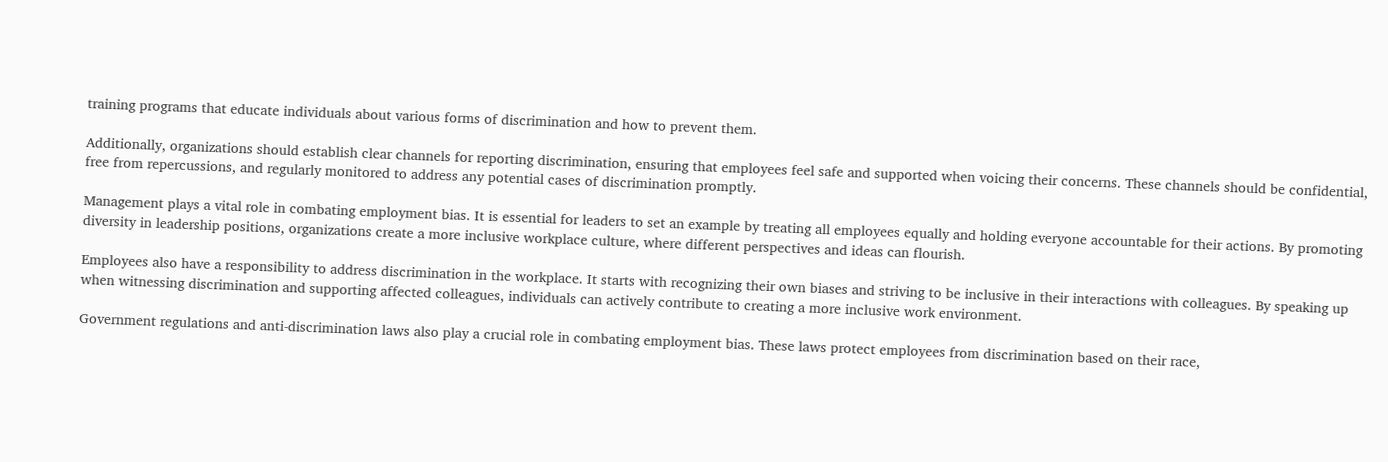training programs that educate individuals about various forms of discrimination and how to prevent them.

Additionally, organizations should establish clear channels for reporting discrimination, ensuring that employees feel safe and supported when voicing their concerns. These channels should be confidential, free from repercussions, and regularly monitored to address any potential cases of discrimination promptly.

Management plays a vital role in combating employment bias. It is essential for leaders to set an example by treating all employees equally and holding everyone accountable for their actions. By promoting diversity in leadership positions, organizations create a more inclusive workplace culture, where different perspectives and ideas can flourish.

Employees also have a responsibility to address discrimination in the workplace. It starts with recognizing their own biases and striving to be inclusive in their interactions with colleagues. By speaking up when witnessing discrimination and supporting affected colleagues, individuals can actively contribute to creating a more inclusive work environment.

Government regulations and anti-discrimination laws also play a crucial role in combating employment bias. These laws protect employees from discrimination based on their race,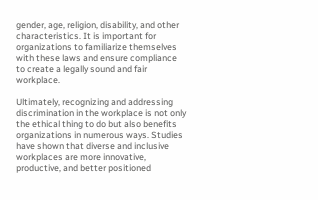gender, age, religion, disability, and other characteristics. It is important for organizations to familiarize themselves with these laws and ensure compliance to create a legally sound and fair workplace.

Ultimately, recognizing and addressing discrimination in the workplace is not only the ethical thing to do but also benefits organizations in numerous ways. Studies have shown that diverse and inclusive workplaces are more innovative, productive, and better positioned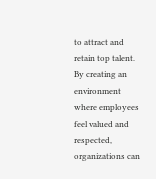to attract and retain top talent. By creating an environment where employees feel valued and respected, organizations can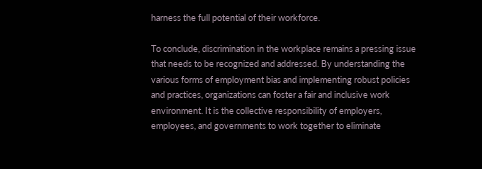harness the full potential of their workforce.

To conclude, discrimination in the workplace remains a pressing issue that needs to be recognized and addressed. By understanding the various forms of employment bias and implementing robust policies and practices, organizations can foster a fair and inclusive work environment. It is the collective responsibility of employers, employees, and governments to work together to eliminate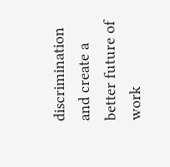discrimination and create a better future of work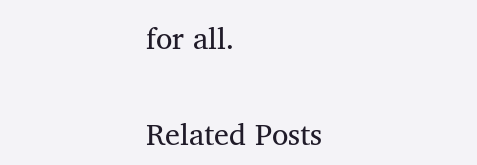for all.

Related Posts